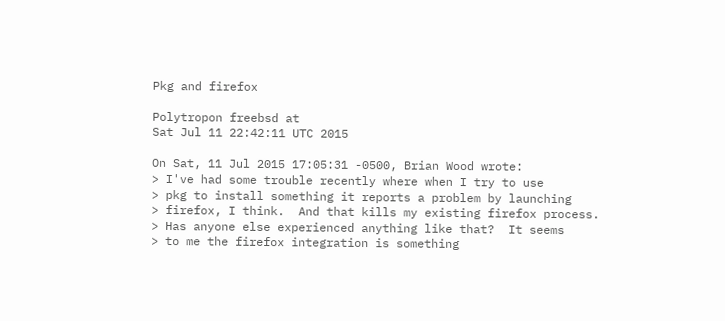Pkg and firefox

Polytropon freebsd at
Sat Jul 11 22:42:11 UTC 2015

On Sat, 11 Jul 2015 17:05:31 -0500, Brian Wood wrote:
> I've had some trouble recently where when I try to use
> pkg to install something it reports a problem by launching
> firefox, I think.  And that kills my existing firefox process.
> Has anyone else experienced anything like that?  It seems
> to me the firefox integration is something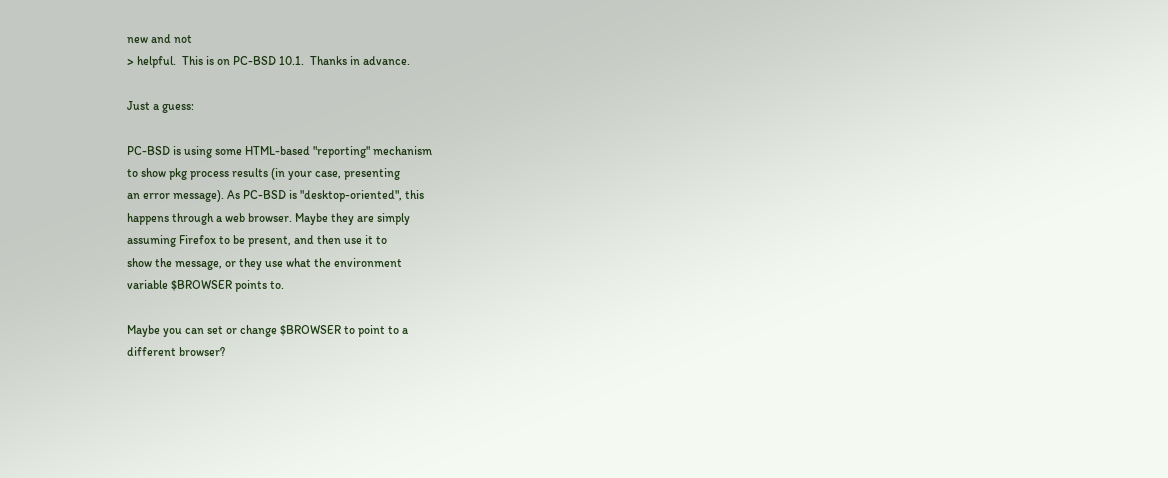new and not
> helpful.  This is on PC-BSD 10.1.  Thanks in advance.

Just a guess:

PC-BSD is using some HTML-based "reporting" mechanism
to show pkg process results (in your case, presenting
an error message). As PC-BSD is "desktop-oriented", this
happens through a web browser. Maybe they are simply
assuming Firefox to be present, and then use it to
show the message, or they use what the environment
variable $BROWSER points to.

Maybe you can set or change $BROWSER to point to a
different browser?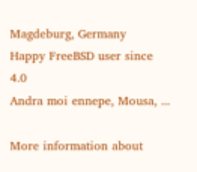Magdeburg, Germany
Happy FreeBSD user since 4.0
Andra moi ennepe, Mousa, ...

More information about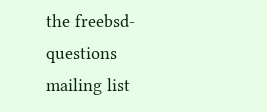the freebsd-questions mailing list